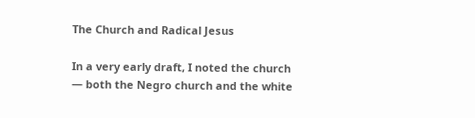The Church and Radical Jesus

In a very early draft, I noted the church — both the Negro church and the white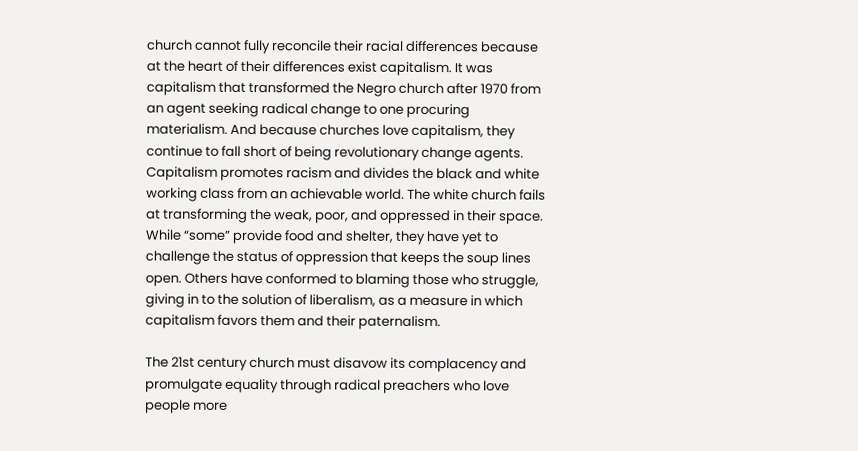church cannot fully reconcile their racial differences because at the heart of their differences exist capitalism. It was capitalism that transformed the Negro church after 1970 from an agent seeking radical change to one procuring materialism. And because churches love capitalism, they continue to fall short of being revolutionary change agents. Capitalism promotes racism and divides the black and white working class from an achievable world. The white church fails at transforming the weak, poor, and oppressed in their space. While “some” provide food and shelter, they have yet to challenge the status of oppression that keeps the soup lines open. Others have conformed to blaming those who struggle, giving in to the solution of liberalism, as a measure in which capitalism favors them and their paternalism.

The 21st century church must disavow its complacency and promulgate equality through radical preachers who love people more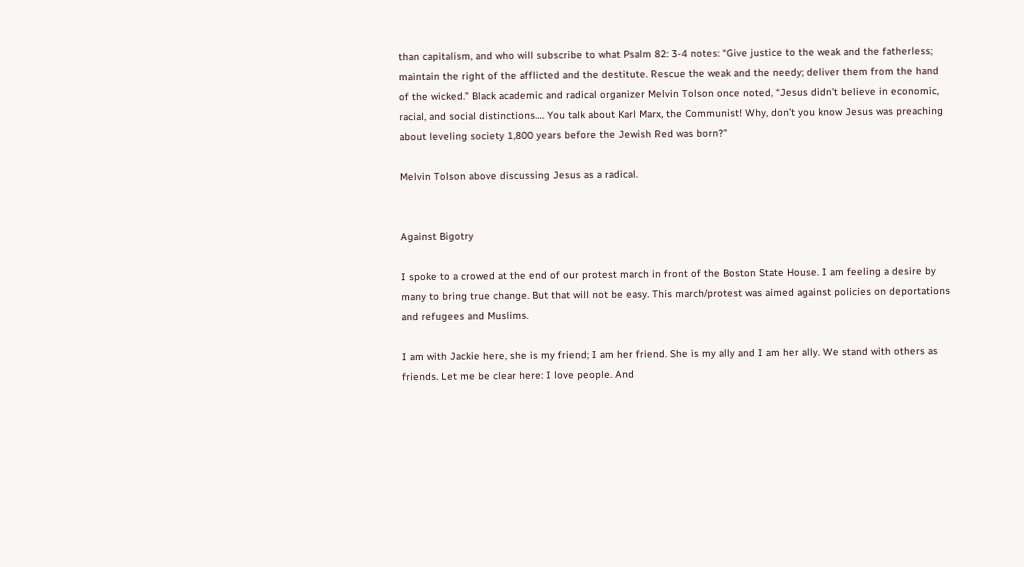than capitalism, and who will subscribe to what Psalm 82: 3-4 notes: “Give justice to the weak and the fatherless; maintain the right of the afflicted and the destitute. Rescue the weak and the needy; deliver them from the hand of the wicked.” Black academic and radical organizer Melvin Tolson once noted, “Jesus didn’t believe in economic, racial, and social distinctions…. You talk about Karl Marx, the Communist! Why, don’t you know Jesus was preaching about leveling society 1,800 years before the Jewish Red was born?”

Melvin Tolson above discussing Jesus as a radical.


Against Bigotry

I spoke to a crowed at the end of our protest march in front of the Boston State House. I am feeling a desire by many to bring true change. But that will not be easy. This march/protest was aimed against policies on deportations and refugees and Muslims.

I am with Jackie here, she is my friend; I am her friend. She is my ally and I am her ally. We stand with others as friends. Let me be clear here: I love people. And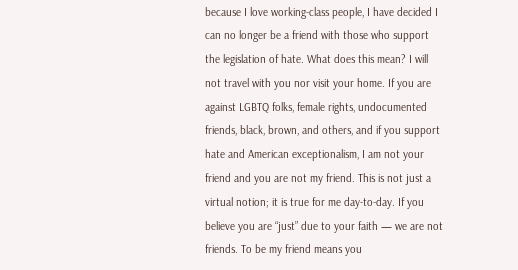because I love working-class people, I have decided I can no longer be a friend with those who support the legislation of hate. What does this mean? I will not travel with you nor visit your home. If you are against LGBTQ folks, female rights, undocumented friends, black, brown, and others, and if you support hate and American exceptionalism, I am not your friend and you are not my friend. This is not just a virtual notion; it is true for me day-to-day. If you believe you are “just” due to your faith — we are not friends. To be my friend means you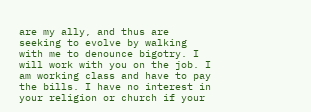are my ally, and thus are seeking to evolve by walking with me to denounce bigotry. I will work with you on the job. I am working class and have to pay the bills. I have no interest in your religion or church if your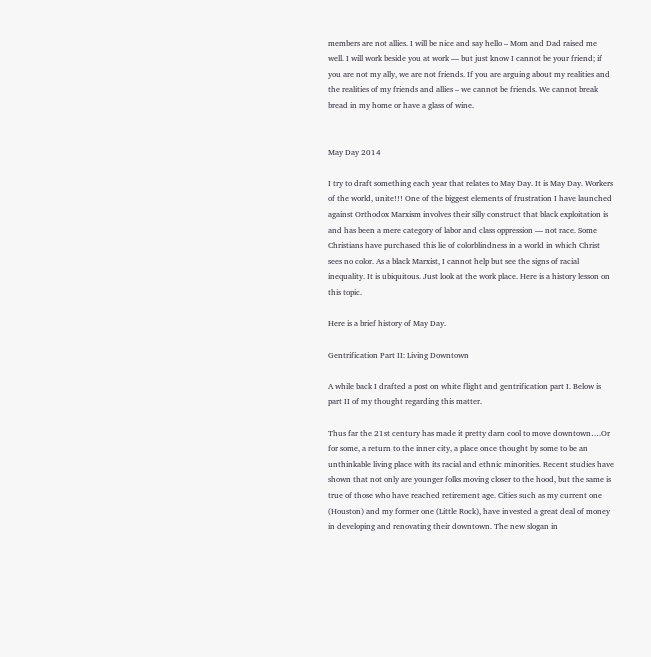members are not allies. I will be nice and say hello – Mom and Dad raised me well. I will work beside you at work — but just know I cannot be your friend; if you are not my ally, we are not friends. If you are arguing about my realities and the realities of my friends and allies – we cannot be friends. We cannot break bread in my home or have a glass of wine.


May Day 2014

I try to draft something each year that relates to May Day. It is May Day. Workers of the world, unite!!! One of the biggest elements of frustration I have launched against Orthodox Marxism involves their silly construct that black exploitation is and has been a mere category of labor and class oppression — not race. Some Christians have purchased this lie of colorblindness in a world in which Christ sees no color. As a black Marxist, I cannot help but see the signs of racial inequality. It is ubiquitous. Just look at the work place. Here is a history lesson on this topic.

Here is a brief history of May Day.

Gentrification Part II: Living Downtown

A while back I drafted a post on white flight and gentrification part I. Below is part II of my thought regarding this matter.

Thus far the 21st century has made it pretty darn cool to move downtown….Or for some, a return to the inner city, a place once thought by some to be an unthinkable living place with its racial and ethnic minorities. Recent studies have shown that not only are younger folks moving closer to the hood, but the same is true of those who have reached retirement age. Cities such as my current one (Houston) and my former one (Little Rock), have invested a great deal of money in developing and renovating their downtown. The new slogan in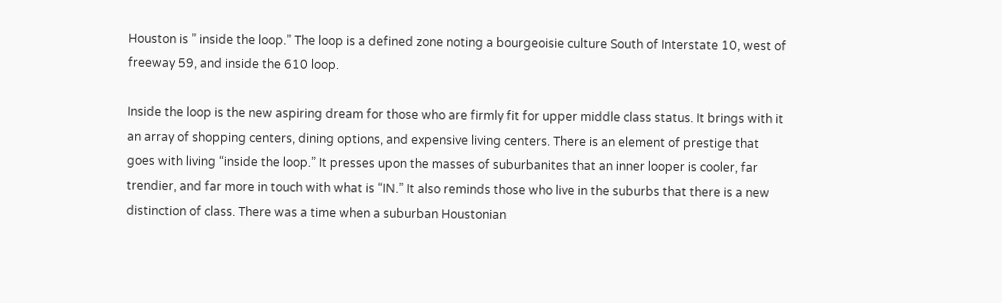Houston is ” inside the loop.” The loop is a defined zone noting a bourgeoisie culture South of Interstate 10, west of  freeway 59, and inside the 610 loop.

Inside the loop is the new aspiring dream for those who are firmly fit for upper middle class status. It brings with it an array of shopping centers, dining options, and expensive living centers. There is an element of prestige that goes with living “inside the loop.” It presses upon the masses of suburbanites that an inner looper is cooler, far trendier, and far more in touch with what is “IN.” It also reminds those who live in the suburbs that there is a new distinction of class. There was a time when a suburban Houstonian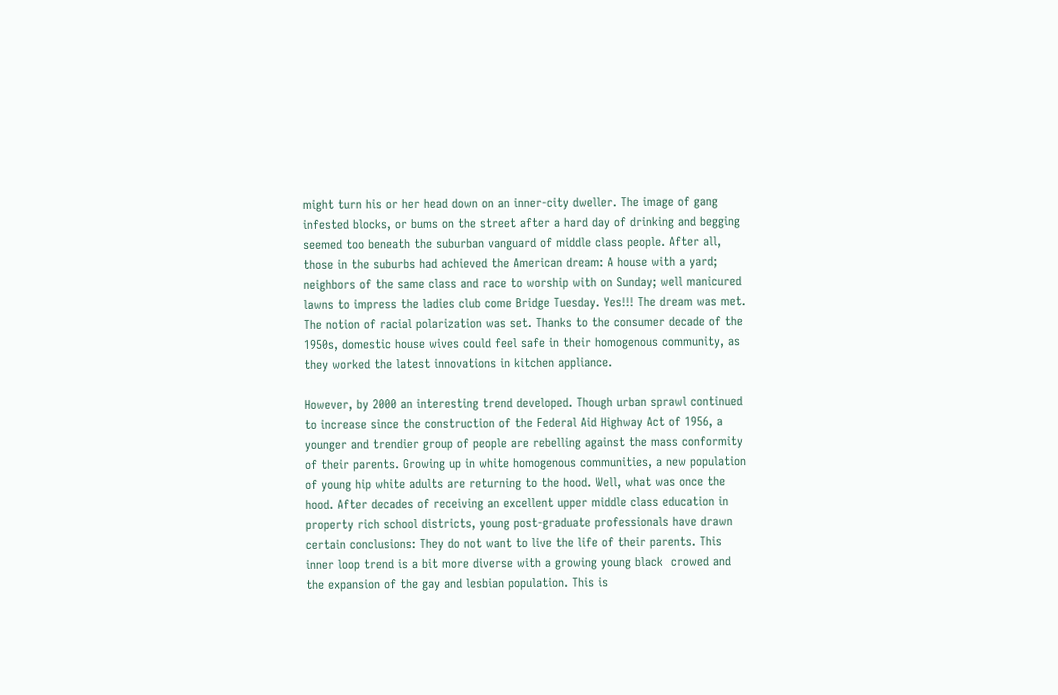might turn his or her head down on an inner-city dweller. The image of gang infested blocks, or bums on the street after a hard day of drinking and begging seemed too beneath the suburban vanguard of middle class people. After all, those in the suburbs had achieved the American dream: A house with a yard; neighbors of the same class and race to worship with on Sunday; well manicured lawns to impress the ladies club come Bridge Tuesday. Yes!!! The dream was met. The notion of racial polarization was set. Thanks to the consumer decade of the 1950s, domestic house wives could feel safe in their homogenous community, as they worked the latest innovations in kitchen appliance.

However, by 2000 an interesting trend developed. Though urban sprawl continued to increase since the construction of the Federal Aid Highway Act of 1956, a younger and trendier group of people are rebelling against the mass conformity of their parents. Growing up in white homogenous communities, a new population of young hip white adults are returning to the hood. Well, what was once the hood. After decades of receiving an excellent upper middle class education in property rich school districts, young post-graduate professionals have drawn certain conclusions: They do not want to live the life of their parents. This inner loop trend is a bit more diverse with a growing young black  crowed and the expansion of the gay and lesbian population. This is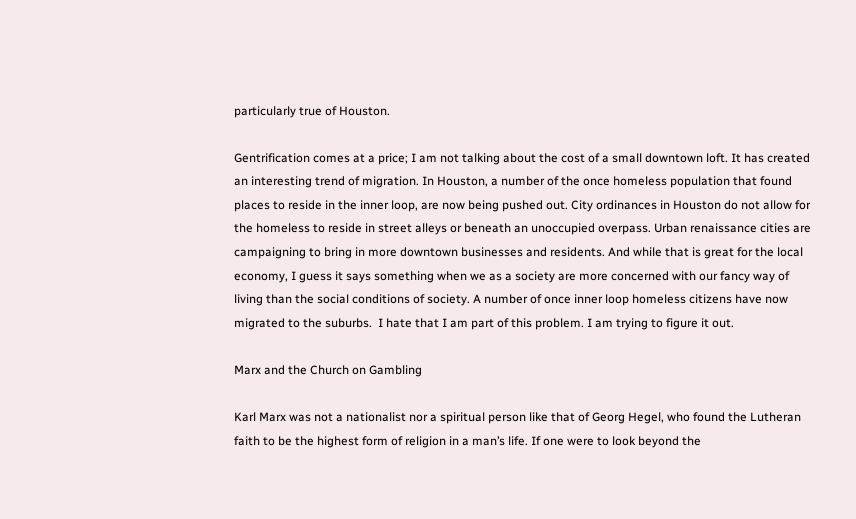particularly true of Houston.

Gentrification comes at a price; I am not talking about the cost of a small downtown loft. It has created an interesting trend of migration. In Houston, a number of the once homeless population that found places to reside in the inner loop, are now being pushed out. City ordinances in Houston do not allow for the homeless to reside in street alleys or beneath an unoccupied overpass. Urban renaissance cities are campaigning to bring in more downtown businesses and residents. And while that is great for the local economy, I guess it says something when we as a society are more concerned with our fancy way of living than the social conditions of society. A number of once inner loop homeless citizens have now migrated to the suburbs.  I hate that I am part of this problem. I am trying to figure it out.

Marx and the Church on Gambling

Karl Marx was not a nationalist nor a spiritual person like that of Georg Hegel, who found the Lutheran faith to be the highest form of religion in a man’s life. If one were to look beyond the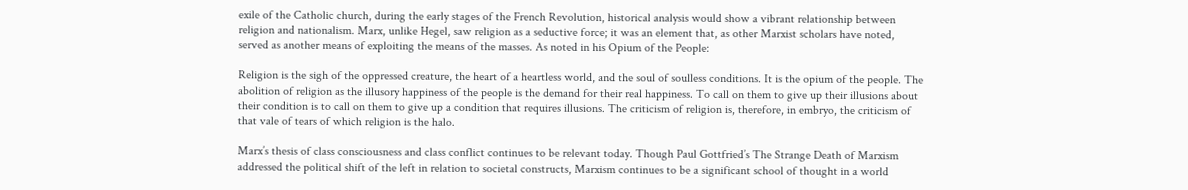exile of the Catholic church, during the early stages of the French Revolution, historical analysis would show a vibrant relationship between religion and nationalism. Marx, unlike Hegel, saw religion as a seductive force; it was an element that, as other Marxist scholars have noted, served as another means of exploiting the means of the masses. As noted in his Opium of the People:

Religion is the sigh of the oppressed creature, the heart of a heartless world, and the soul of soulless conditions. It is the opium of the people. The abolition of religion as the illusory happiness of the people is the demand for their real happiness. To call on them to give up their illusions about their condition is to call on them to give up a condition that requires illusions. The criticism of religion is, therefore, in embryo, the criticism of that vale of tears of which religion is the halo.

Marx’s thesis of class consciousness and class conflict continues to be relevant today. Though Paul Gottfried’s The Strange Death of Marxism addressed the political shift of the left in relation to societal constructs, Marxism continues to be a significant school of thought in a world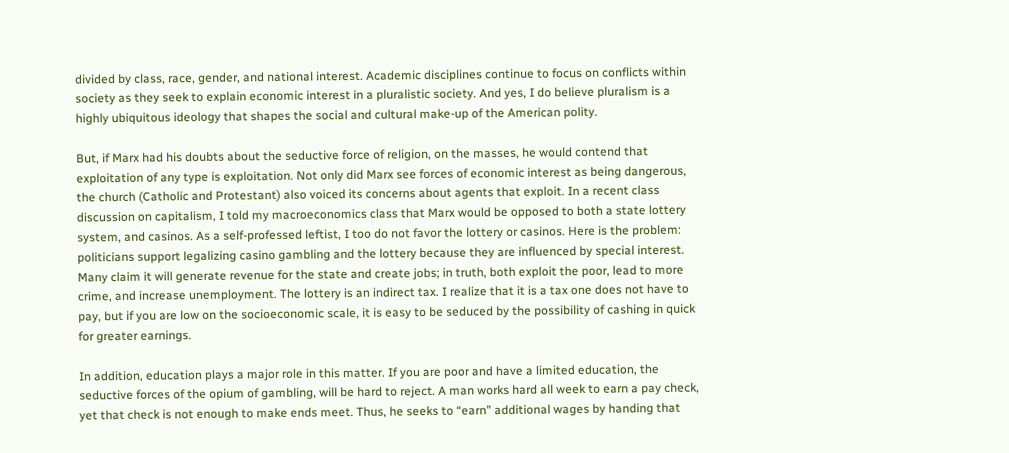divided by class, race, gender, and national interest. Academic disciplines continue to focus on conflicts within society as they seek to explain economic interest in a pluralistic society. And yes, I do believe pluralism is a highly ubiquitous ideology that shapes the social and cultural make-up of the American polity.

But, if Marx had his doubts about the seductive force of religion, on the masses, he would contend that exploitation of any type is exploitation. Not only did Marx see forces of economic interest as being dangerous, the church (Catholic and Protestant) also voiced its concerns about agents that exploit. In a recent class discussion on capitalism, I told my macroeconomics class that Marx would be opposed to both a state lottery system, and casinos. As a self-professed leftist, I too do not favor the lottery or casinos. Here is the problem: politicians support legalizing casino gambling and the lottery because they are influenced by special interest. Many claim it will generate revenue for the state and create jobs; in truth, both exploit the poor, lead to more crime, and increase unemployment. The lottery is an indirect tax. I realize that it is a tax one does not have to pay, but if you are low on the socioeconomic scale, it is easy to be seduced by the possibility of cashing in quick for greater earnings.

In addition, education plays a major role in this matter. If you are poor and have a limited education, the seductive forces of the opium of gambling, will be hard to reject. A man works hard all week to earn a pay check, yet that check is not enough to make ends meet. Thus, he seeks to “earn” additional wages by handing that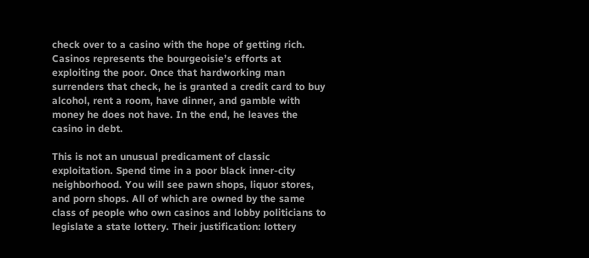check over to a casino with the hope of getting rich. Casinos represents the bourgeoisie’s efforts at exploiting the poor. Once that hardworking man surrenders that check, he is granted a credit card to buy alcohol, rent a room, have dinner, and gamble with money he does not have. In the end, he leaves the casino in debt.

This is not an unusual predicament of classic exploitation. Spend time in a poor black inner-city neighborhood. You will see pawn shops, liquor stores, and porn shops. All of which are owned by the same class of people who own casinos and lobby politicians to legislate a state lottery. Their justification: lottery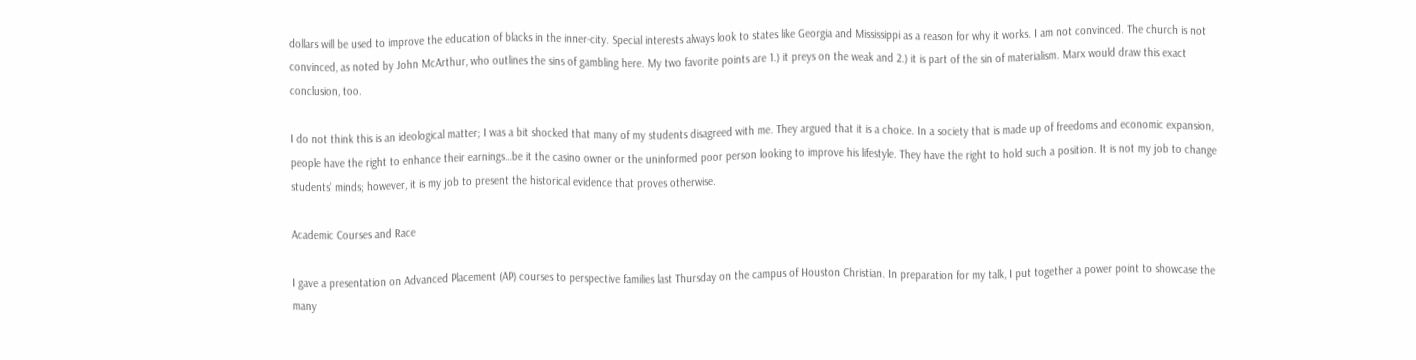dollars will be used to improve the education of blacks in the inner-city. Special interests always look to states like Georgia and Mississippi as a reason for why it works. I am not convinced. The church is not convinced, as noted by John McArthur, who outlines the sins of gambling here. My two favorite points are 1.) it preys on the weak and 2.) it is part of the sin of materialism. Marx would draw this exact conclusion, too.

I do not think this is an ideological matter; I was a bit shocked that many of my students disagreed with me. They argued that it is a choice. In a society that is made up of freedoms and economic expansion, people have the right to enhance their earnings…be it the casino owner or the uninformed poor person looking to improve his lifestyle. They have the right to hold such a position. It is not my job to change  students’ minds; however, it is my job to present the historical evidence that proves otherwise.

Academic Courses and Race

I gave a presentation on Advanced Placement (AP) courses to perspective families last Thursday on the campus of Houston Christian. In preparation for my talk, I put together a power point to showcase the many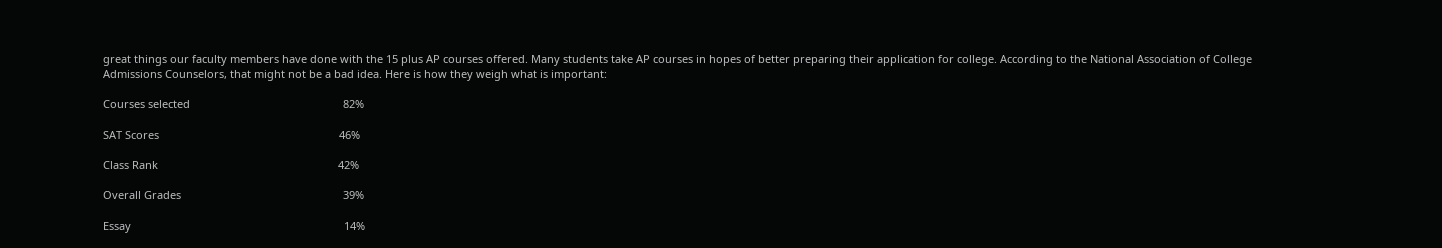great things our faculty members have done with the 15 plus AP courses offered. Many students take AP courses in hopes of better preparing their application for college. According to the National Association of College Admissions Counselors, that might not be a bad idea. Here is how they weigh what is important:

Courses selected                                                   82%

SAT Scores                                                            46%

Class Rank                                                            42%

Overall Grades                                                      39%

Essay                                                                       14%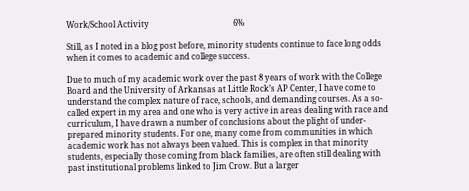Work/School Activity                                          6%

Still, as I noted in a blog post before, minority students continue to face long odds when it comes to academic and college success.

Due to much of my academic work over the past 8 years of work with the College Board and the University of Arkansas at Little Rock’s AP Center, I have come to understand the complex nature of race, schools, and demanding courses. As a so-called expert in my area and one who is very active in areas dealing with race and curriculum, I have drawn a number of conclusions about the plight of under-prepared minority students. For one, many come from communities in which academic work has not always been valued. This is complex in that minority students, especially those coming from black families, are often still dealing with past institutional problems linked to Jim Crow. But a larger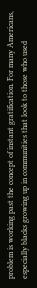problem is working past the concept of instant gratification. For many Americans, especially blacks growing up in communities that look to those who used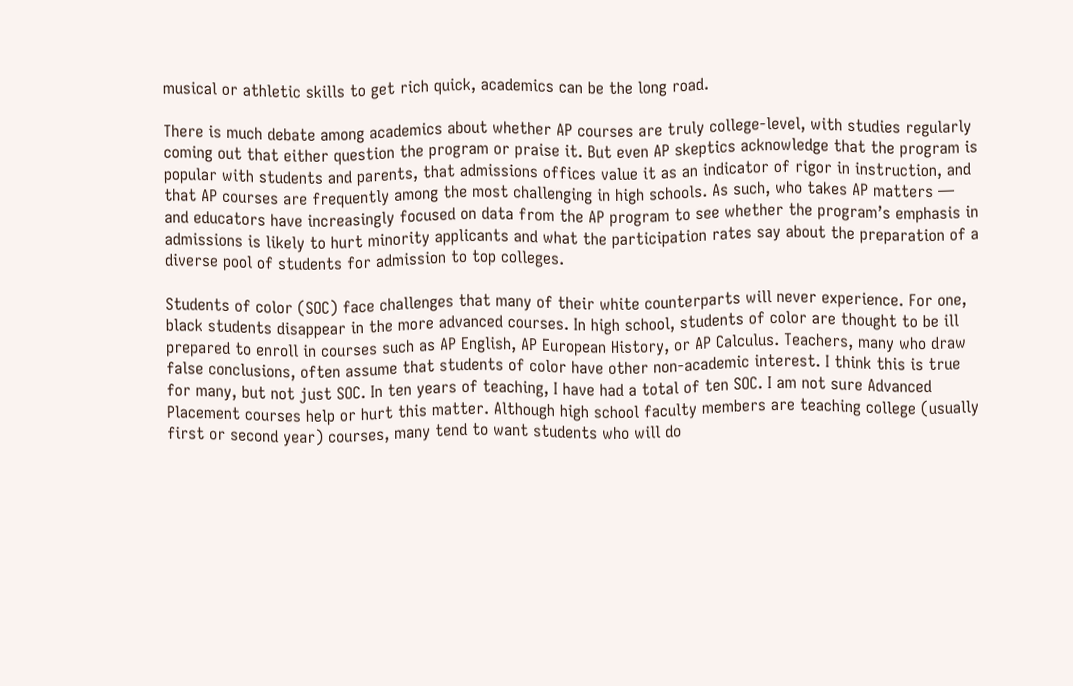musical or athletic skills to get rich quick, academics can be the long road.

There is much debate among academics about whether AP courses are truly college-level, with studies regularly coming out that either question the program or praise it. But even AP skeptics acknowledge that the program is popular with students and parents, that admissions offices value it as an indicator of rigor in instruction, and that AP courses are frequently among the most challenging in high schools. As such, who takes AP matters — and educators have increasingly focused on data from the AP program to see whether the program’s emphasis in admissions is likely to hurt minority applicants and what the participation rates say about the preparation of a diverse pool of students for admission to top colleges.

Students of color (SOC) face challenges that many of their white counterparts will never experience. For one, black students disappear in the more advanced courses. In high school, students of color are thought to be ill prepared to enroll in courses such as AP English, AP European History, or AP Calculus. Teachers, many who draw false conclusions, often assume that students of color have other non-academic interest. I think this is true for many, but not just SOC. In ten years of teaching, I have had a total of ten SOC. I am not sure Advanced Placement courses help or hurt this matter. Although high school faculty members are teaching college (usually first or second year) courses, many tend to want students who will do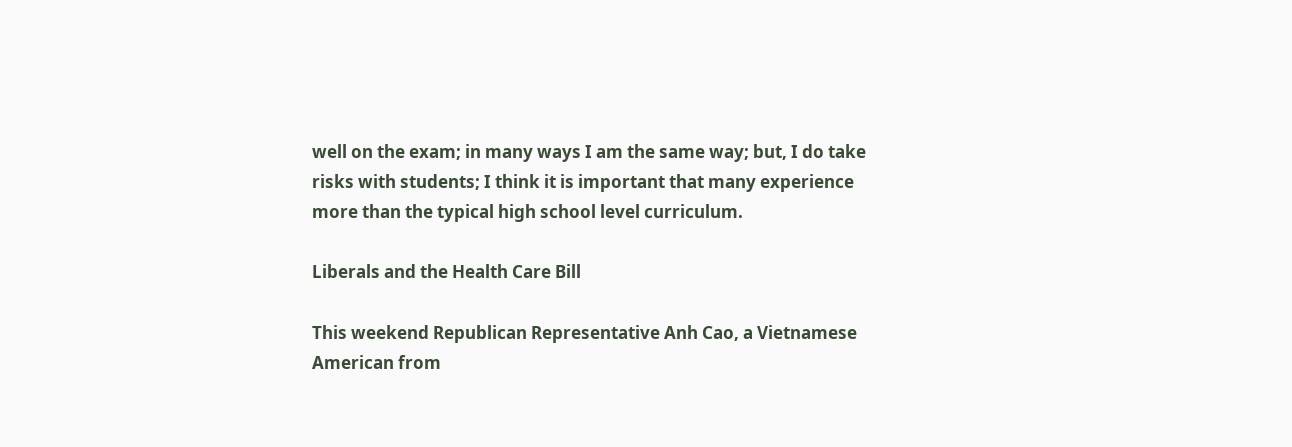well on the exam; in many ways I am the same way; but, I do take risks with students; I think it is important that many experience more than the typical high school level curriculum.

Liberals and the Health Care Bill

This weekend Republican Representative Anh Cao, a Vietnamese American from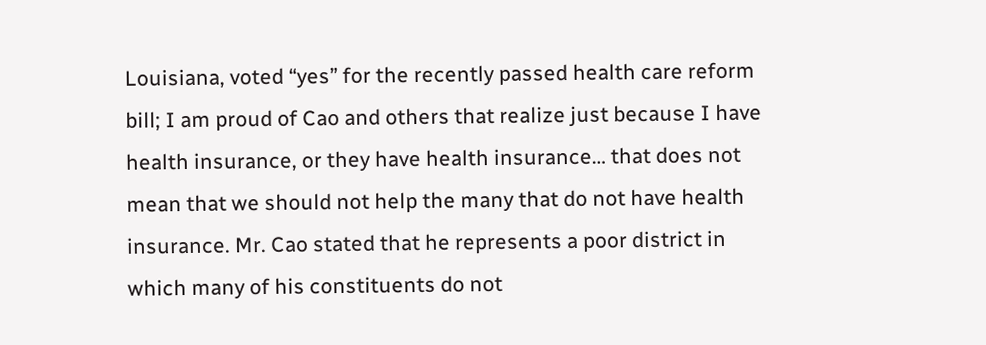Louisiana, voted “yes” for the recently passed health care reform bill; I am proud of Cao and others that realize just because I have health insurance, or they have health insurance… that does not mean that we should not help the many that do not have health insurance. Mr. Cao stated that he represents a poor district in which many of his constituents do not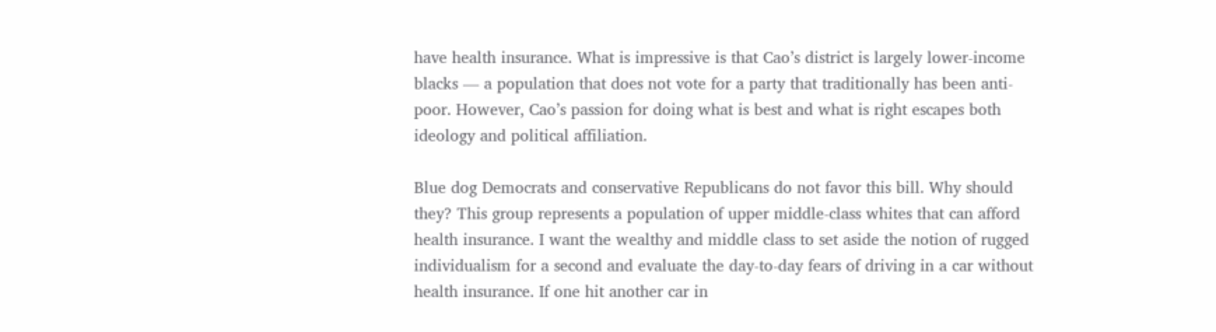have health insurance. What is impressive is that Cao’s district is largely lower-income blacks — a population that does not vote for a party that traditionally has been anti-poor. However, Cao’s passion for doing what is best and what is right escapes both ideology and political affiliation.

Blue dog Democrats and conservative Republicans do not favor this bill. Why should they? This group represents a population of upper middle-class whites that can afford health insurance. I want the wealthy and middle class to set aside the notion of rugged individualism for a second and evaluate the day-to-day fears of driving in a car without health insurance. If one hit another car in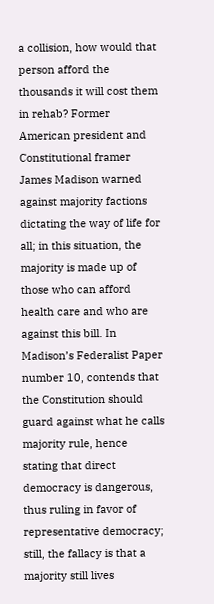a collision, how would that person afford the thousands it will cost them in rehab? Former American president and Constitutional framer James Madison warned against majority factions dictating the way of life for all; in this situation, the majority is made up of those who can afford health care and who are against this bill. In Madison’s Federalist Paper number 10, contends that the Constitution should guard against what he calls majority rule, hence stating that direct democracy is dangerous, thus ruling in favor of representative democracy; still, the fallacy is that a majority still lives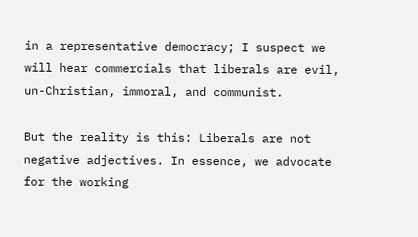in a representative democracy; I suspect we will hear commercials that liberals are evil, un-Christian, immoral, and communist.

But the reality is this: Liberals are not negative adjectives. In essence, we advocate for the working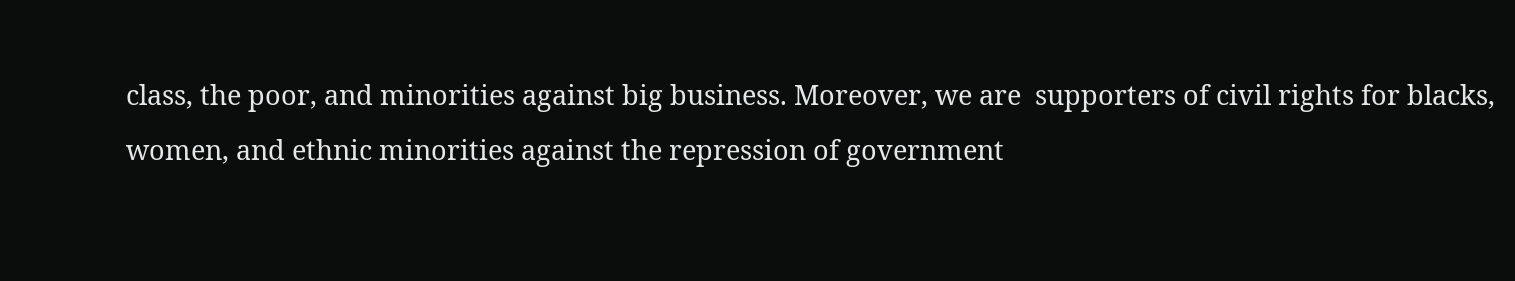class, the poor, and minorities against big business. Moreover, we are  supporters of civil rights for blacks, women, and ethnic minorities against the repression of government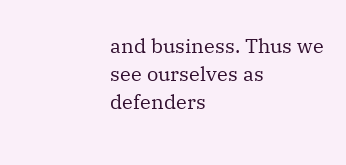and business. Thus we see ourselves as defenders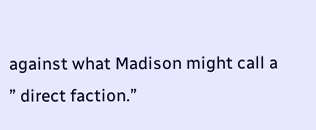against what Madison might call a ” direct faction.”